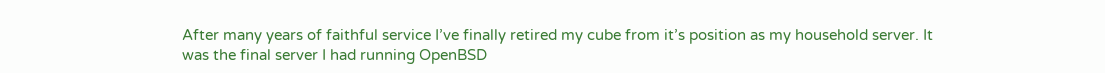After many years of faithful service I’ve finally retired my cube from it’s position as my household server. It was the final server I had running OpenBSD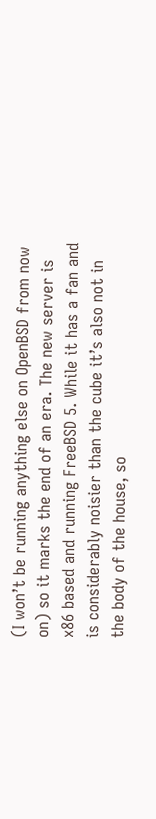(I won’t be running anything else on OpenBSD from now on) so it marks the end of an era. The new server is x86 based and running FreeBSD 5. While it has a fan and is considerably noisier than the cube it’s also not in the body of the house, so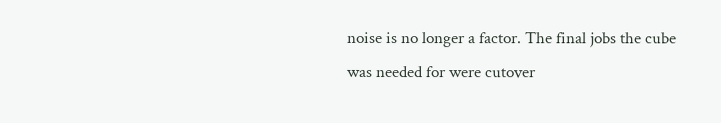noise is no longer a factor. The final jobs the cube was needed for were cutover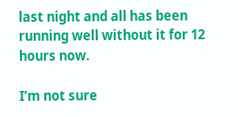last night and all has been running well without it for 12 hours now.

I’m not sure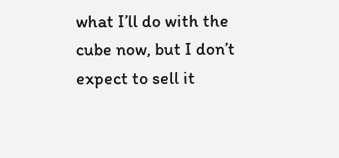what I’ll do with the cube now, but I don’t expect to sell it